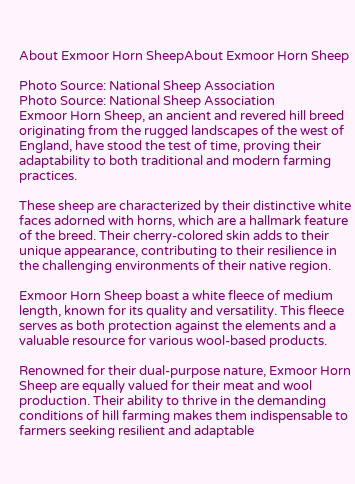About Exmoor Horn SheepAbout Exmoor Horn Sheep

Photo Source: National Sheep Association
Photo Source: National Sheep Association
Exmoor Horn Sheep, an ancient and revered hill breed originating from the rugged landscapes of the west of England, have stood the test of time, proving their adaptability to both traditional and modern farming practices.

These sheep are characterized by their distinctive white faces adorned with horns, which are a hallmark feature of the breed. Their cherry-colored skin adds to their unique appearance, contributing to their resilience in the challenging environments of their native region.

Exmoor Horn Sheep boast a white fleece of medium length, known for its quality and versatility. This fleece serves as both protection against the elements and a valuable resource for various wool-based products.

Renowned for their dual-purpose nature, Exmoor Horn Sheep are equally valued for their meat and wool production. Their ability to thrive in the demanding conditions of hill farming makes them indispensable to farmers seeking resilient and adaptable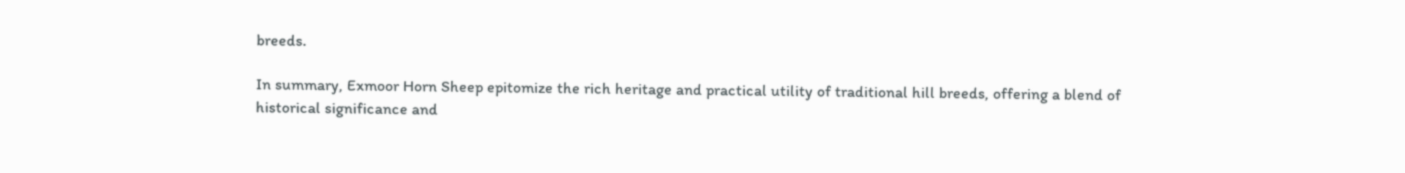breeds.

In summary, Exmoor Horn Sheep epitomize the rich heritage and practical utility of traditional hill breeds, offering a blend of historical significance and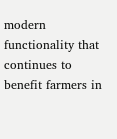modern functionality that continues to benefit farmers in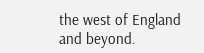the west of England and beyond.